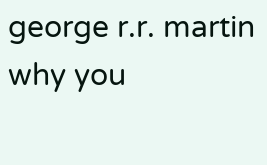george r.r. martin why you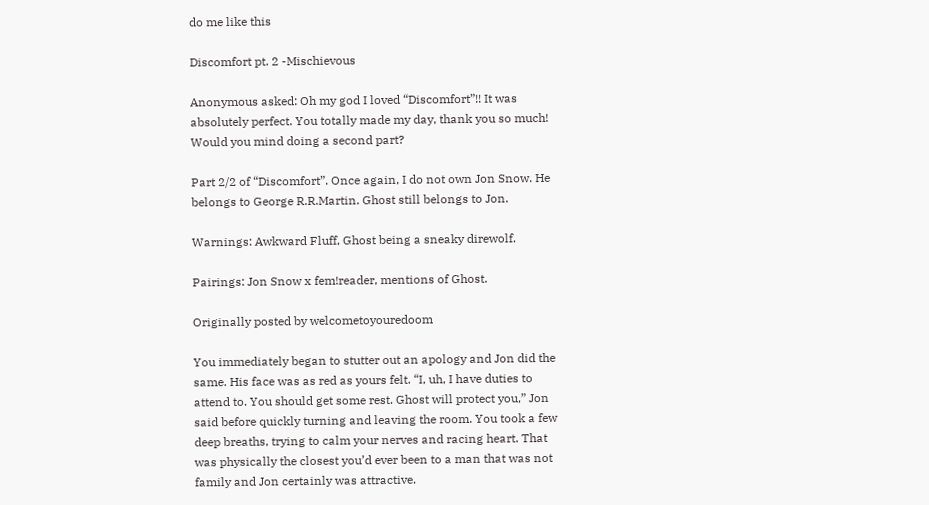do me like this

Discomfort pt. 2 -Mischievous

Anonymous asked: Oh my god I loved “Discomfort”!! It was absolutely perfect. You totally made my day, thank you so much! Would you mind doing a second part?

Part 2/2 of “Discomfort”. Once again, I do not own Jon Snow. He belongs to George R.R.Martin. Ghost still belongs to Jon.

Warnings: Awkward Fluff, Ghost being a sneaky direwolf.

Pairings: Jon Snow x fem!reader, mentions of Ghost.

Originally posted by welcometoyouredoom

You immediately began to stutter out an apology and Jon did the same. His face was as red as yours felt. “I, uh, I have duties to attend to. You should get some rest. Ghost will protect you,” Jon said before quickly turning and leaving the room. You took a few deep breaths, trying to calm your nerves and racing heart. That was physically the closest you’d ever been to a man that was not family and Jon certainly was attractive.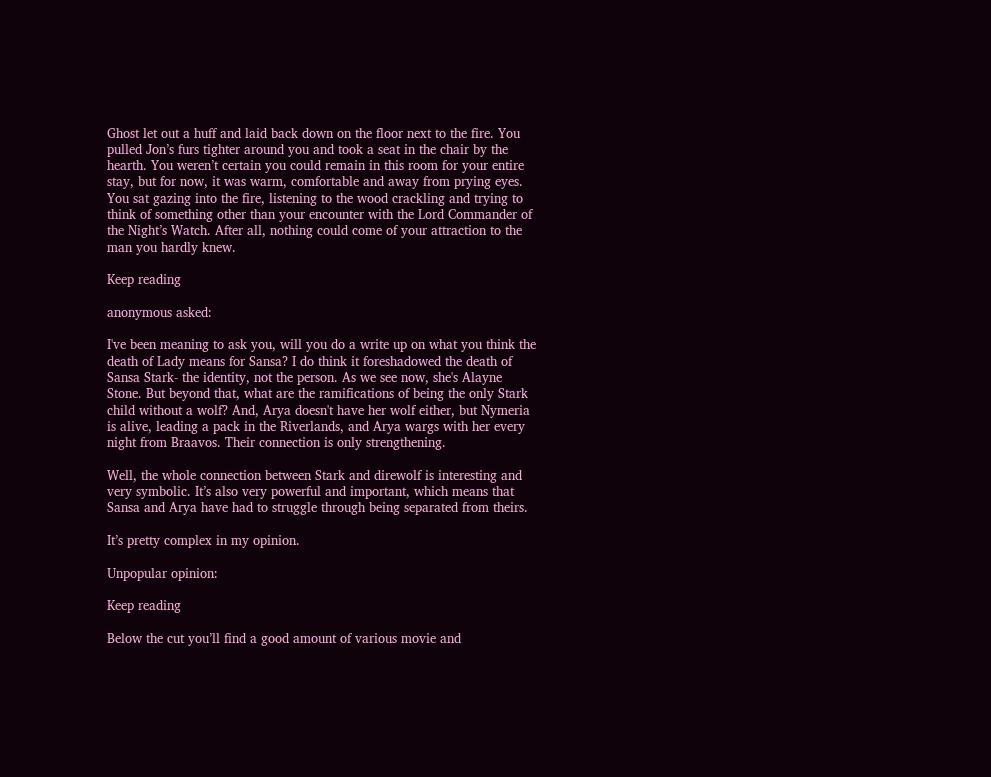Ghost let out a huff and laid back down on the floor next to the fire. You pulled Jon’s furs tighter around you and took a seat in the chair by the hearth. You weren’t certain you could remain in this room for your entire stay, but for now, it was warm, comfortable and away from prying eyes. You sat gazing into the fire, listening to the wood crackling and trying to think of something other than your encounter with the Lord Commander of the Night’s Watch. After all, nothing could come of your attraction to the man you hardly knew.

Keep reading

anonymous asked:

I've been meaning to ask you, will you do a write up on what you think the death of Lady means for Sansa? I do think it foreshadowed the death of Sansa Stark- the identity, not the person. As we see now, she's Alayne Stone. But beyond that, what are the ramifications of being the only Stark child without a wolf? And, Arya doesn't have her wolf either, but Nymeria is alive, leading a pack in the Riverlands, and Arya wargs with her every night from Braavos. Their connection is only strengthening.

Well, the whole connection between Stark and direwolf is interesting and very symbolic. It’s also very powerful and important, which means that Sansa and Arya have had to struggle through being separated from theirs.

It’s pretty complex in my opinion.

Unpopular opinion:

Keep reading

Below the cut you’ll find a good amount of various movie and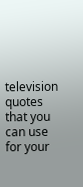television quotes that you can use for your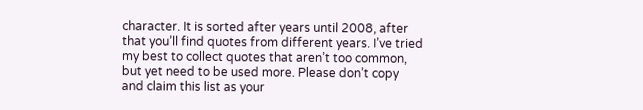character. It is sorted after years until 2008, after that you’ll find quotes from different years. I’ve tried my best to collect quotes that aren’t too common, but yet need to be used more. Please don’t copy and claim this list as your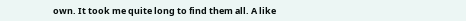own. It took me quite long to find them all. A like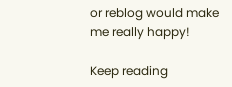or reblog would make me really happy!

Keep reading